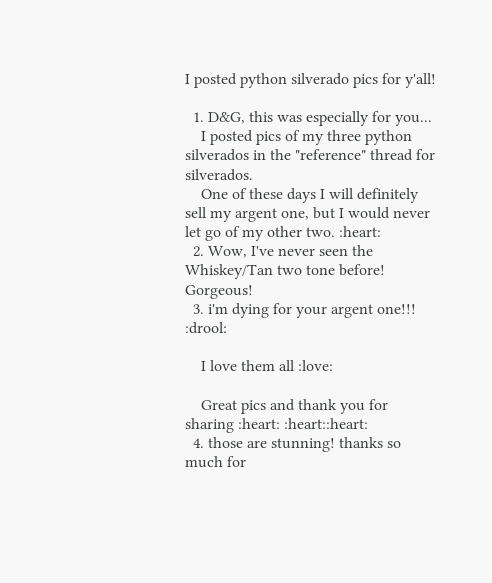I posted python silverado pics for y'all!

  1. D&G, this was especially for you...
    I posted pics of my three python silverados in the "reference" thread for silverados.
    One of these days I will definitely sell my argent one, but I would never let go of my other two. :heart:
  2. Wow, I've never seen the Whiskey/Tan two tone before! Gorgeous!
  3. i'm dying for your argent one!!! :drool:

    I love them all :love:

    Great pics and thank you for sharing :heart: :heart::heart:
  4. those are stunning! thanks so much for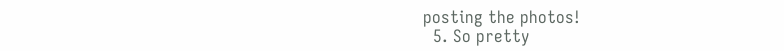posting the photos!
  5. So pretty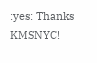:yes: Thanks KMSNYC!